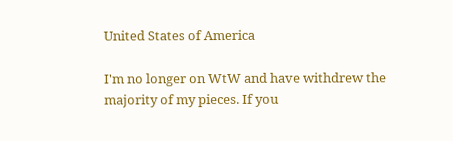United States of America

I'm no longer on WtW and have withdrew the majority of my pieces. If you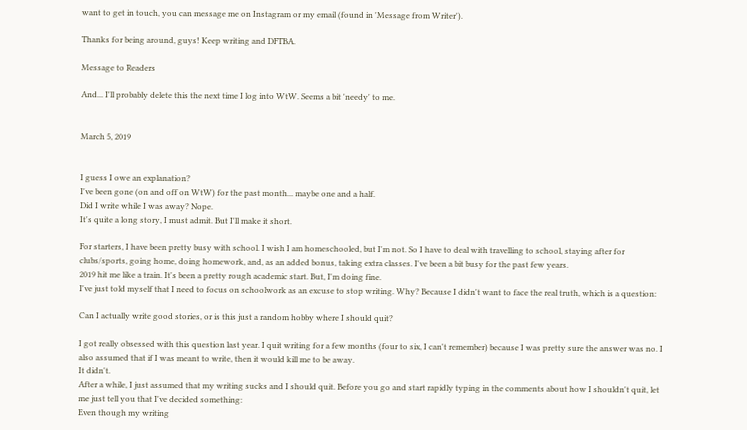want to get in touch, you can message me on Instagram or my email (found in 'Message from Writer').

Thanks for being around, guys! Keep writing and DFTBA.

Message to Readers

And... I'll probably delete this the next time I log into WtW. Seems a bit 'needy' to me.


March 5, 2019


I guess I owe an explanation?
I've been gone (on and off on WtW) for the past month... maybe one and a half.
Did I write while I was away? Nope.
It's quite a long story, I must admit. But I'll make it short.

For starters, I have been pretty busy with school. I wish I am homeschooled, but I'm not. So I have to deal with travelling to school, staying after for clubs/sports, going home, doing homework, and, as an added bonus, taking extra classes. I've been a bit busy for the past few years.
2019 hit me like a train. It's been a pretty rough academic start. But, I'm doing fine.
I've just told myself that I need to focus on schoolwork as an excuse to stop writing. Why? Because I didn't want to face the real truth, which is a question:

Can I actually write good stories, or is this just a random hobby where I should quit?

I got really obsessed with this question last year. I quit writing for a few months (four to six, I can't remember) because I was pretty sure the answer was no. I also assumed that if I was meant to write, then it would kill me to be away.
It didn't.
After a while, I just assumed that my writing sucks and I should quit. Before you go and start rapidly typing in the comments about how I shouldn't quit, let me just tell you that I've decided something:
Even though my writing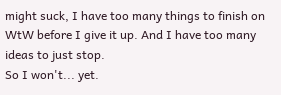might suck, I have too many things to finish on WtW before I give it up. And I have too many ideas to just stop.
So I won't... yet.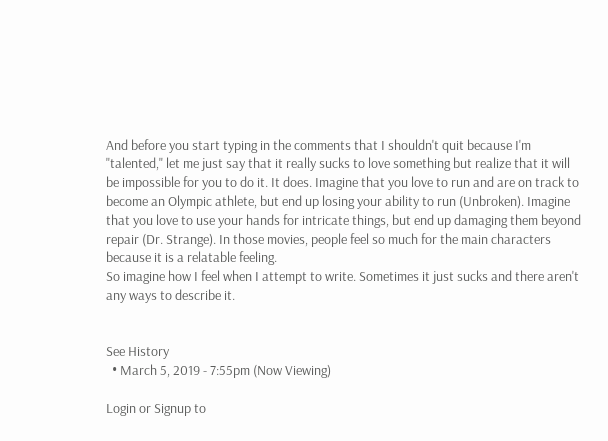And before you start typing in the comments that I shouldn't quit because I'm "talented," let me just say that it really sucks to love something but realize that it will be impossible for you to do it. It does. Imagine that you love to run and are on track to become an Olympic athlete, but end up losing your ability to run (Unbroken). Imagine that you love to use your hands for intricate things, but end up damaging them beyond repair (Dr. Strange). In those movies, people feel so much for the main characters because it is a relatable feeling.
So imagine how I feel when I attempt to write. Sometimes it just sucks and there aren't any ways to describe it.


See History
  • March 5, 2019 - 7:55pm (Now Viewing)

Login or Signup to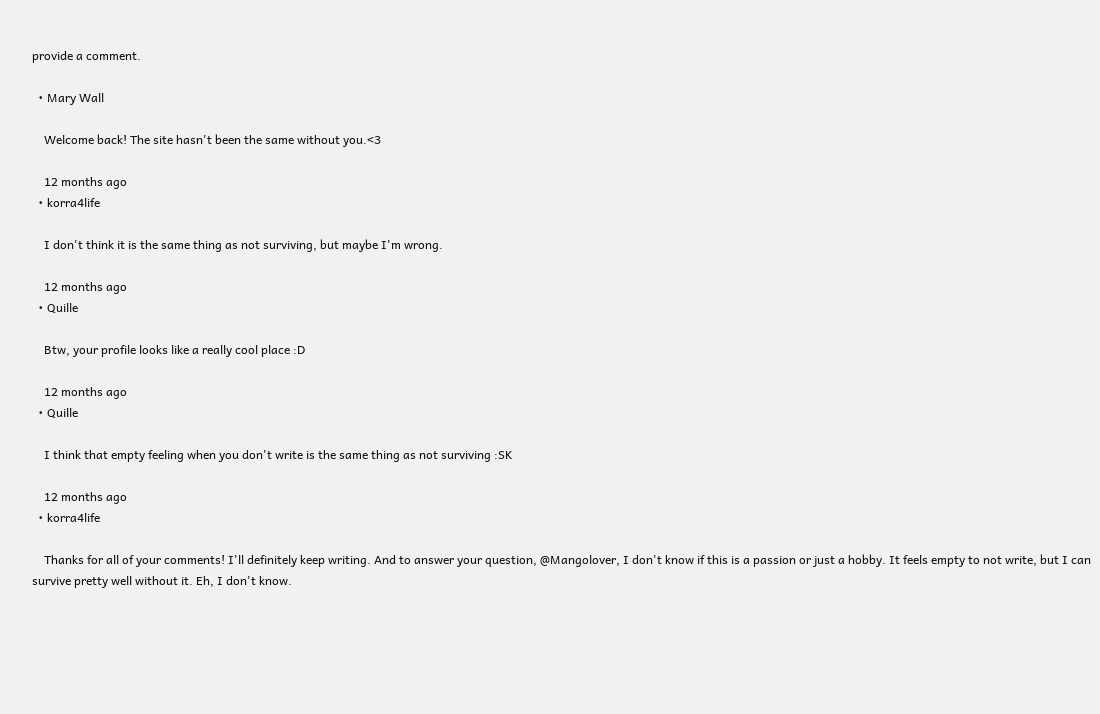provide a comment.

  • Mary Wall

    Welcome back! The site hasn't been the same without you.<3

    12 months ago
  • korra4life

    I don't think it is the same thing as not surviving, but maybe I'm wrong.

    12 months ago
  • Quille

    Btw, your profile looks like a really cool place :D

    12 months ago
  • Quille

    I think that empty feeling when you don't write is the same thing as not surviving :SK

    12 months ago
  • korra4life

    Thanks for all of your comments! I'll definitely keep writing. And to answer your question, @Mangolover, I don't know if this is a passion or just a hobby. It feels empty to not write, but I can survive pretty well without it. Eh, I don't know.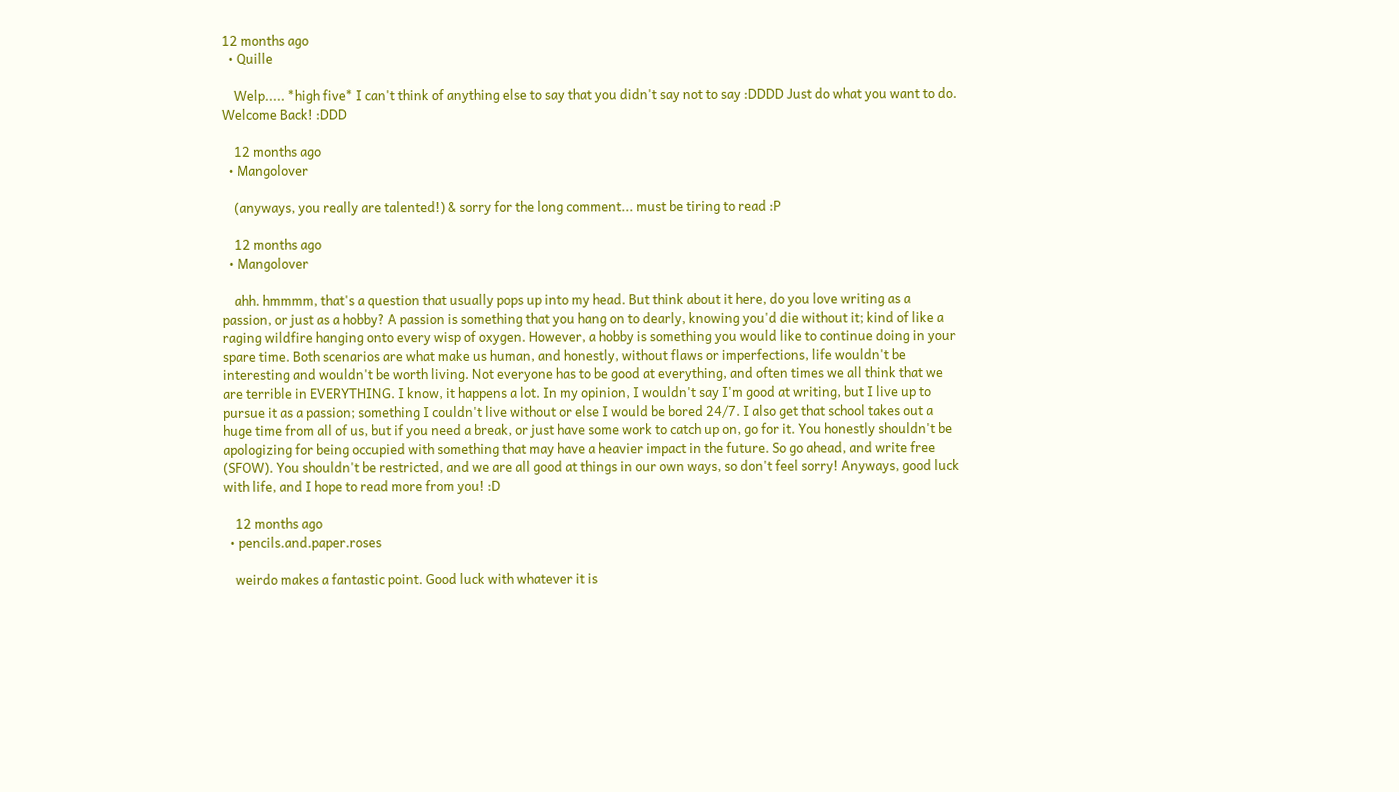12 months ago
  • Quille

    Welp..... *high five* I can't think of anything else to say that you didn't say not to say :DDDD Just do what you want to do. Welcome Back! :DDD

    12 months ago
  • Mangolover

    (anyways, you really are talented!) & sorry for the long comment... must be tiring to read :P

    12 months ago
  • Mangolover

    ahh. hmmmm, that's a question that usually pops up into my head. But think about it here, do you love writing as a passion, or just as a hobby? A passion is something that you hang on to dearly, knowing you'd die without it; kind of like a raging wildfire hanging onto every wisp of oxygen. However, a hobby is something you would like to continue doing in your spare time. Both scenarios are what make us human, and honestly, without flaws or imperfections, life wouldn't be interesting and wouldn't be worth living. Not everyone has to be good at everything, and often times we all think that we are terrible in EVERYTHING. I know, it happens a lot. In my opinion, I wouldn't say I'm good at writing, but I live up to pursue it as a passion; something I couldn't live without or else I would be bored 24/7. I also get that school takes out a huge time from all of us, but if you need a break, or just have some work to catch up on, go for it. You honestly shouldn't be apologizing for being occupied with something that may have a heavier impact in the future. So go ahead, and write free (SFOW). You shouldn't be restricted, and we are all good at things in our own ways, so don't feel sorry! Anyways, good luck with life, and I hope to read more from you! :D

    12 months ago
  • pencils.and.paper.roses

    weirdo makes a fantastic point. Good luck with whatever it is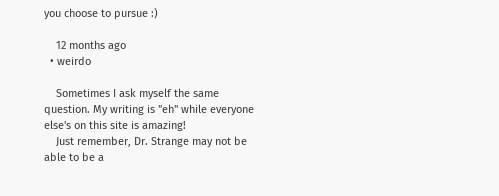you choose to pursue :)

    12 months ago
  • weirdo

    Sometimes I ask myself the same question. My writing is "eh" while everyone else's on this site is amazing!
    Just remember, Dr. Strange may not be able to be a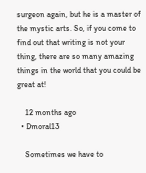surgeon again, but he is a master of the mystic arts. So, if you come to find out that writing is not your thing, there are so many amazing things in the world that you could be great at!

    12 months ago
  • Dmoral13

    Sometimes we have to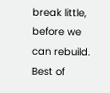break little, before we can rebuild. Best of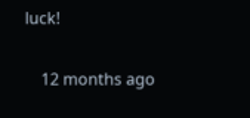luck!

    12 months ago